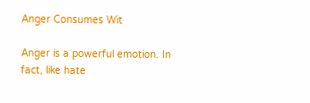Anger Consumes Wit

Anger is a powerful emotion. In fact, like hate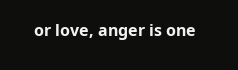or love, anger is one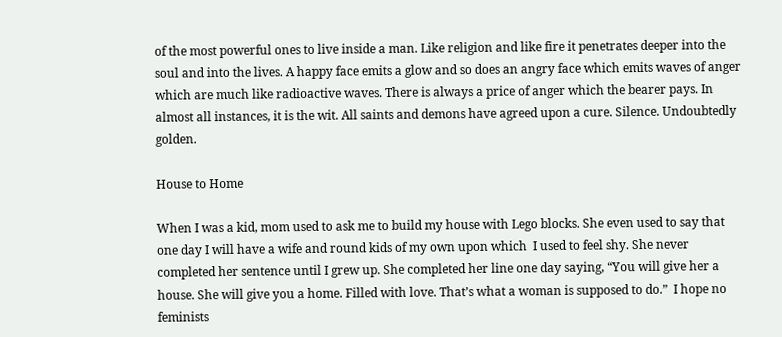of the most powerful ones to live inside a man. Like religion and like fire it penetrates deeper into the soul and into the lives. A happy face emits a glow and so does an angry face which emits waves of anger which are much like radioactive waves. There is always a price of anger which the bearer pays. In almost all instances, it is the wit. All saints and demons have agreed upon a cure. Silence. Undoubtedly golden.

House to Home

When I was a kid, mom used to ask me to build my house with Lego blocks. She even used to say that one day I will have a wife and round kids of my own upon which  I used to feel shy. She never completed her sentence until I grew up. She completed her line one day saying, “You will give her a house. She will give you a home. Filled with love. That’s what a woman is supposed to do.”  I hope no feminists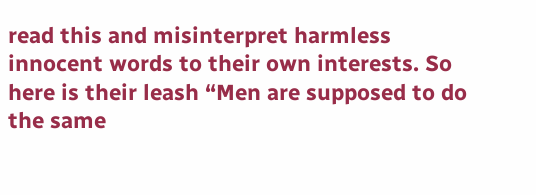read this and misinterpret harmless innocent words to their own interests. So here is their leash “Men are supposed to do the same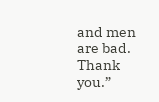and men are bad. Thank you.”